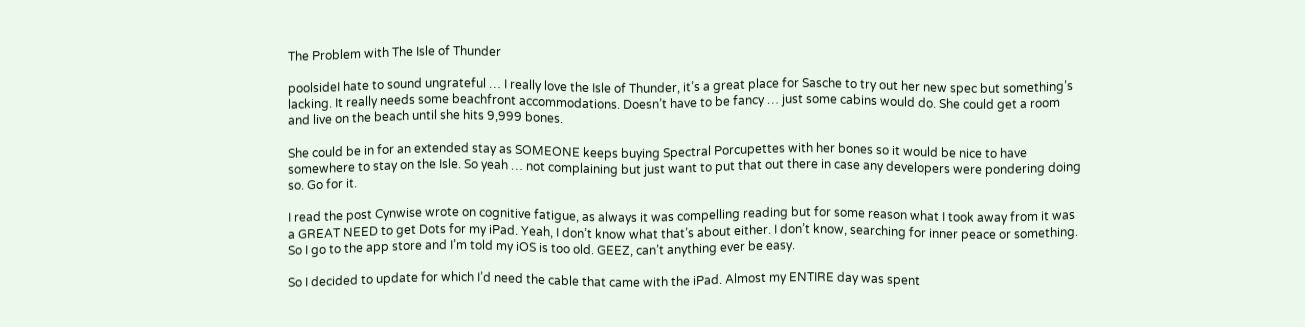The Problem with The Isle of Thunder

poolsideI hate to sound ungrateful … I really love the Isle of Thunder, it’s a great place for Sasche to try out her new spec but something’s lacking. It really needs some beachfront accommodations. Doesn’t have to be fancy … just some cabins would do. She could get a room and live on the beach until she hits 9,999 bones.

She could be in for an extended stay as SOMEONE keeps buying Spectral Porcupettes with her bones so it would be nice to have somewhere to stay on the Isle. So yeah … not complaining but just want to put that out there in case any developers were pondering doing so. Go for it.

I read the post Cynwise wrote on cognitive fatigue, as always it was compelling reading but for some reason what I took away from it was a GREAT NEED to get Dots for my iPad. Yeah, I don’t know what that’s about either. I don’t know, searching for inner peace or something. So I go to the app store and I’m told my iOS is too old. GEEZ, can’t anything ever be easy.

So I decided to update for which I’d need the cable that came with the iPad. Almost my ENTIRE day was spent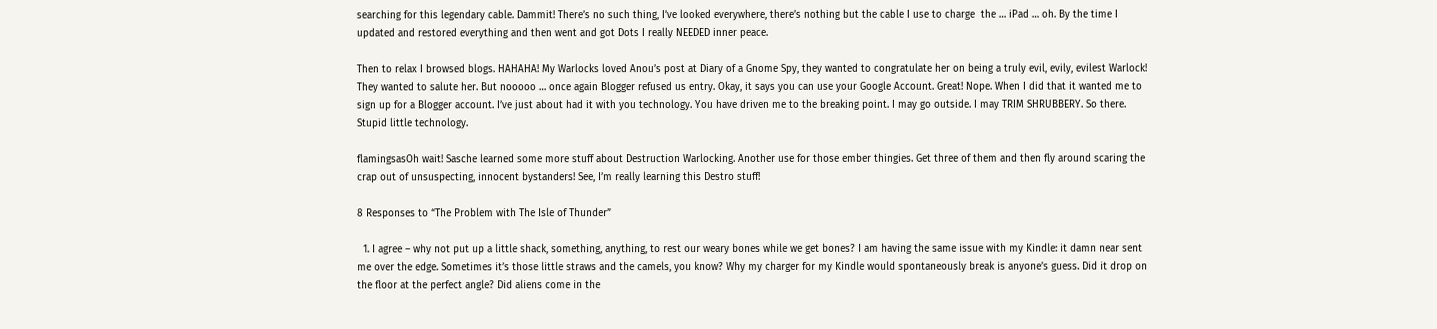searching for this legendary cable. Dammit! There’s no such thing, I’ve looked everywhere, there’s nothing but the cable I use to charge  the … iPad … oh. By the time I updated and restored everything and then went and got Dots I really NEEDED inner peace.

Then to relax I browsed blogs. HAHAHA! My Warlocks loved Anou’s post at Diary of a Gnome Spy, they wanted to congratulate her on being a truly evil, evily, evilest Warlock! They wanted to salute her. But nooooo … once again Blogger refused us entry. Okay, it says you can use your Google Account. Great! Nope. When I did that it wanted me to sign up for a Blogger account. I’ve just about had it with you technology. You have driven me to the breaking point. I may go outside. I may TRIM SHRUBBERY. So there. Stupid little technology.

flamingsasOh wait! Sasche learned some more stuff about Destruction Warlocking. Another use for those ember thingies. Get three of them and then fly around scaring the crap out of unsuspecting, innocent bystanders! See, I’m really learning this Destro stuff!

8 Responses to “The Problem with The Isle of Thunder”

  1. I agree – why not put up a little shack, something, anything, to rest our weary bones while we get bones? I am having the same issue with my Kindle: it damn near sent me over the edge. Sometimes it’s those little straws and the camels, you know? Why my charger for my Kindle would spontaneously break is anyone’s guess. Did it drop on the floor at the perfect angle? Did aliens come in the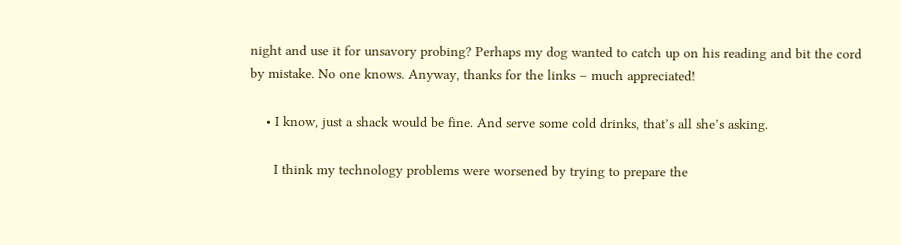night and use it for unsavory probing? Perhaps my dog wanted to catch up on his reading and bit the cord by mistake. No one knows. Anyway, thanks for the links – much appreciated!

    • I know, just a shack would be fine. And serve some cold drinks, that’s all she’s asking.

      I think my technology problems were worsened by trying to prepare the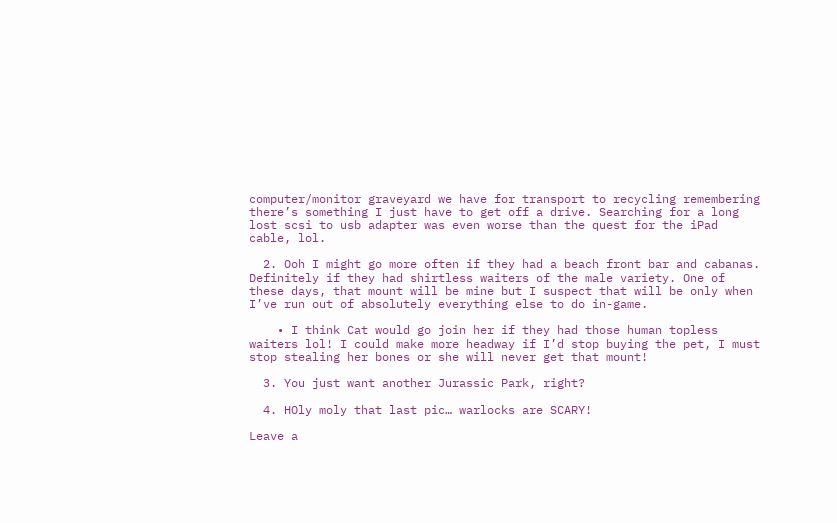computer/monitor graveyard we have for transport to recycling remembering there’s something I just have to get off a drive. Searching for a long lost scsi to usb adapter was even worse than the quest for the iPad cable, lol.

  2. Ooh I might go more often if they had a beach front bar and cabanas. Definitely if they had shirtless waiters of the male variety. One of these days, that mount will be mine but I suspect that will be only when I’ve run out of absolutely everything else to do in-game.

    • I think Cat would go join her if they had those human topless waiters lol! I could make more headway if I’d stop buying the pet, I must stop stealing her bones or she will never get that mount!

  3. You just want another Jurassic Park, right?

  4. HOly moly that last pic… warlocks are SCARY!

Leave a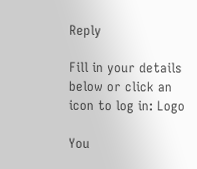Reply

Fill in your details below or click an icon to log in: Logo

You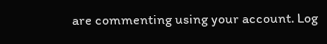are commenting using your account. Log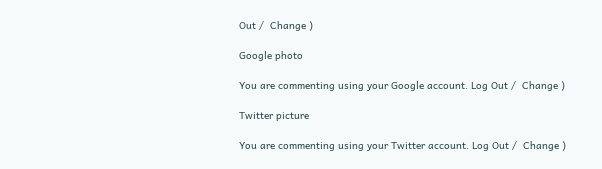Out /  Change )

Google photo

You are commenting using your Google account. Log Out /  Change )

Twitter picture

You are commenting using your Twitter account. Log Out /  Change )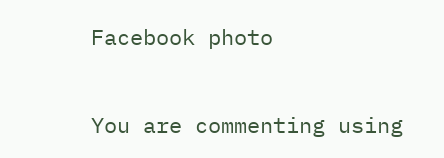Facebook photo

You are commenting using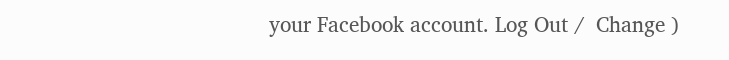your Facebook account. Log Out /  Change )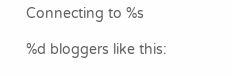Connecting to %s

%d bloggers like this: